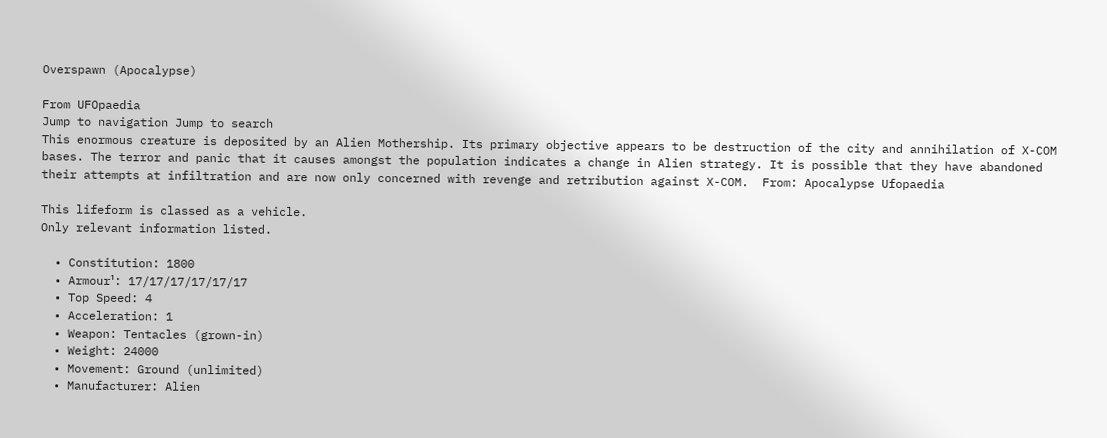Overspawn (Apocalypse)

From UFOpaedia
Jump to navigation Jump to search
This enormous creature is deposited by an Alien Mothership. Its primary objective appears to be destruction of the city and annihilation of X-COM bases. The terror and panic that it causes amongst the population indicates a change in Alien strategy. It is possible that they have abandoned their attempts at infiltration and are now only concerned with revenge and retribution against X-COM.  From: Apocalypse Ufopaedia

This lifeform is classed as a vehicle.
Only relevant information listed.

  • Constitution: 1800
  • Armour¹: 17/17/17/17/17/17
  • Top Speed: 4
  • Acceleration: 1
  • Weapon: Tentacles (grown-in)
  • Weight: 24000
  • Movement: Ground (unlimited)
  • Manufacturer: Alien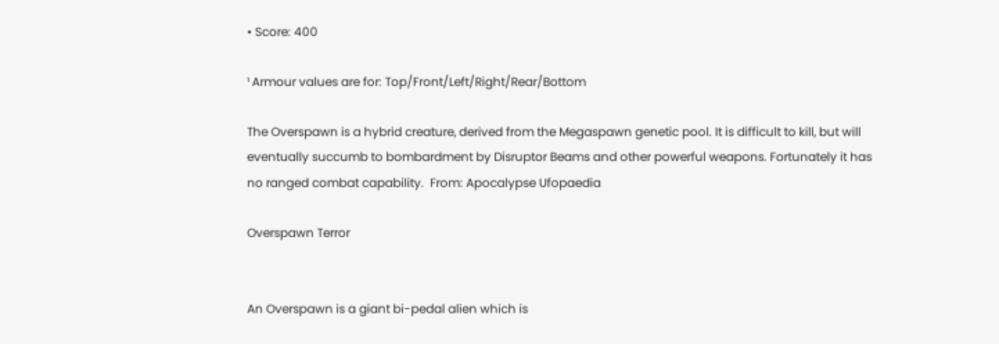• Score: 400

¹ Armour values are for: Top/Front/Left/Right/Rear/Bottom

The Overspawn is a hybrid creature, derived from the Megaspawn genetic pool. It is difficult to kill, but will eventually succumb to bombardment by Disruptor Beams and other powerful weapons. Fortunately it has no ranged combat capability.  From: Apocalypse Ufopaedia

Overspawn Terror


An Overspawn is a giant bi-pedal alien which is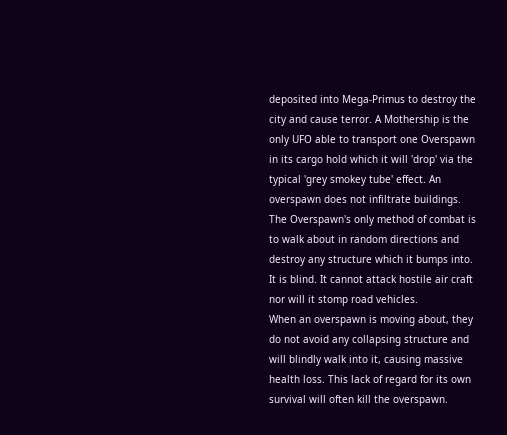deposited into Mega-Primus to destroy the city and cause terror. A Mothership is the only UFO able to transport one Overspawn in its cargo hold which it will 'drop' via the typical 'grey smokey tube' effect. An overspawn does not infiltrate buildings.
The Overspawn's only method of combat is to walk about in random directions and destroy any structure which it bumps into. It is blind. It cannot attack hostile air craft nor will it stomp road vehicles.
When an overspawn is moving about, they do not avoid any collapsing structure and will blindly walk into it, causing massive health loss. This lack of regard for its own survival will often kill the overspawn.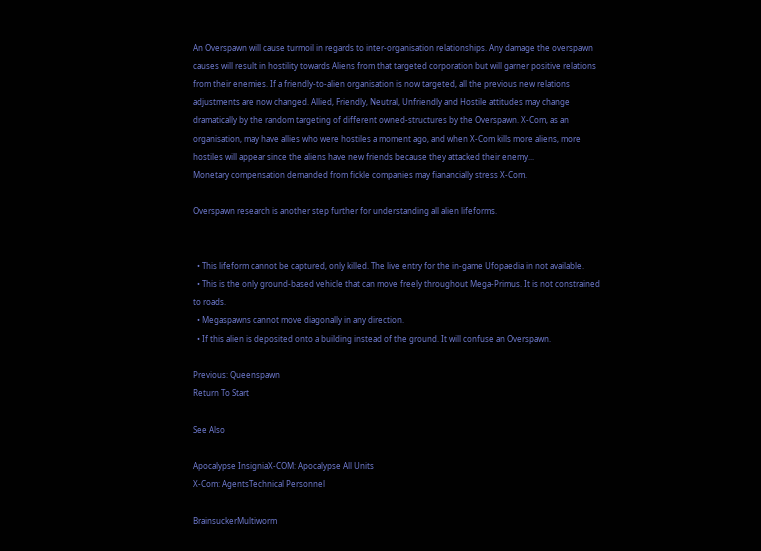An Overspawn will cause turmoil in regards to inter-organisation relationships. Any damage the overspawn causes will result in hostility towards Aliens from that targeted corporation but will garner positive relations from their enemies. If a friendly-to-alien organisation is now targeted, all the previous new relations adjustments are now changed. Allied, Friendly, Neutral, Unfriendly and Hostile attitudes may change dramatically by the random targeting of different owned-structures by the Overspawn. X-Com, as an organisation, may have allies who were hostiles a moment ago, and when X-Com kills more aliens, more hostiles will appear since the aliens have new friends because they attacked their enemy...
Monetary compensation demanded from fickle companies may fianancially stress X-Com.

Overspawn research is another step further for understanding all alien lifeforms.


  • This lifeform cannot be captured, only killed. The live entry for the in-game Ufopaedia in not available.
  • This is the only ground-based vehicle that can move freely throughout Mega-Primus. It is not constrained to roads.
  • Megaspawns cannot move diagonally in any direction.
  • If this alien is deposited onto a building instead of the ground. It will confuse an Overspawn.

Previous: Queenspawn
Return To Start

See Also

Apocalypse InsigniaX-COM: Apocalypse All Units
X-Com: AgentsTechnical Personnel

BrainsuckerMultiworm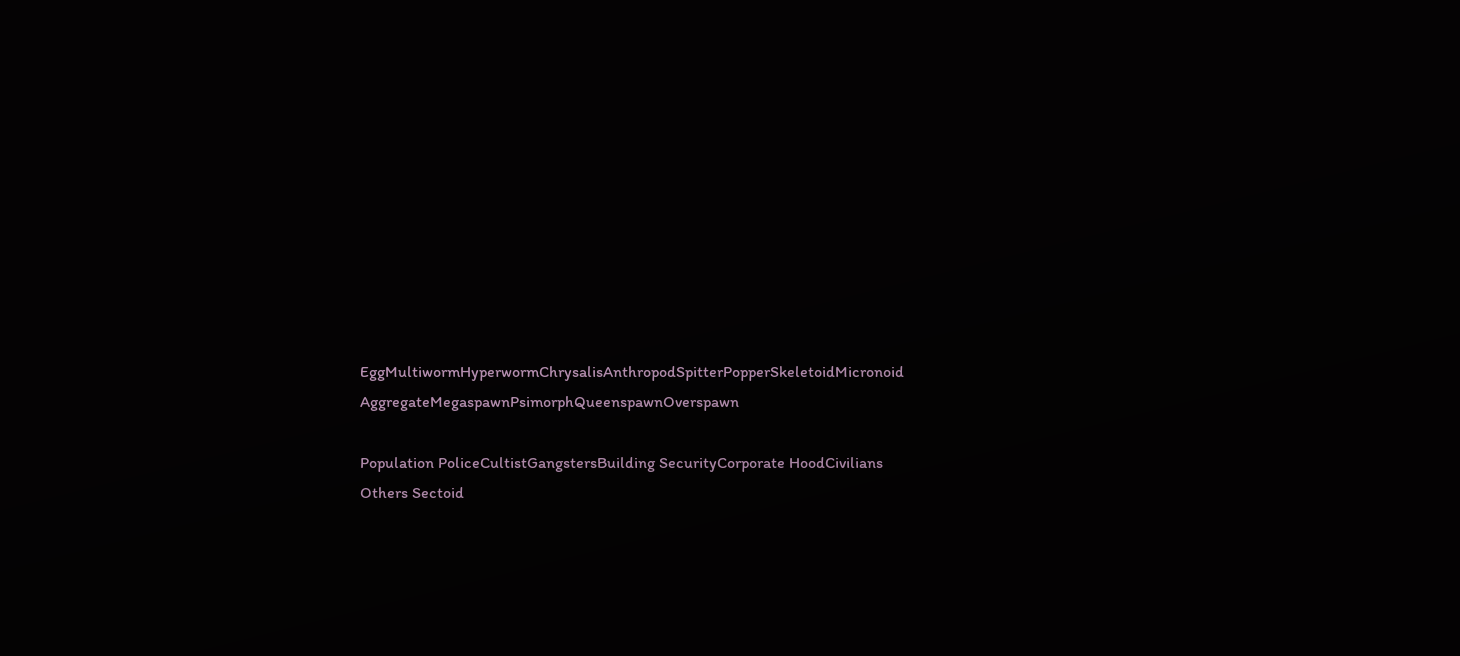EggMultiwormHyperwormChrysalisAnthropodSpitterPopperSkeletoidMicronoid AggregateMegaspawnPsimorphQueenspawnOverspawn

Population PoliceCultistGangstersBuilding SecurityCorporate HoodCivilians
Others Sectoid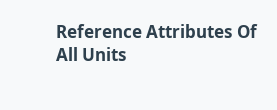Reference Attributes Of All Units